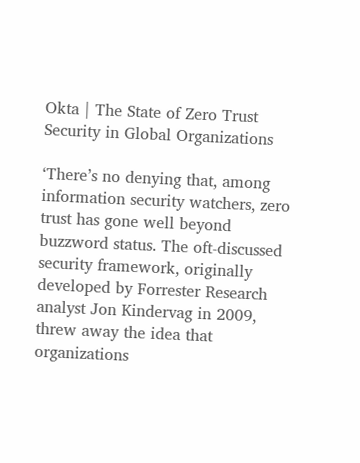Okta | The State of Zero Trust Security in Global Organizations

‘There’s no denying that, among information security watchers, zero trust has gone well beyond buzzword status. The oft-discussed security framework, originally developed by Forrester Research analyst Jon Kindervag in 2009, threw away the idea that organizations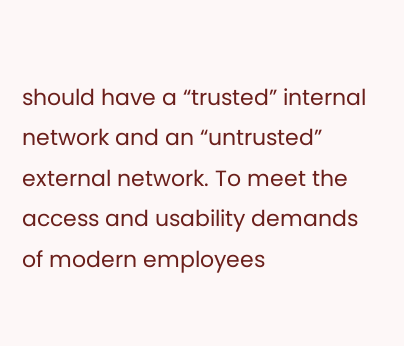should have a “trusted” internal network and an “untrusted” external network. To meet the access and usability demands of modern employees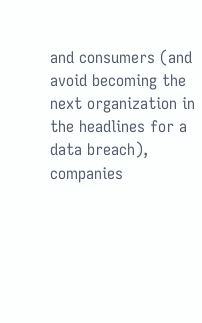and consumers (and avoid becoming the next organization in the headlines for a data breach), companies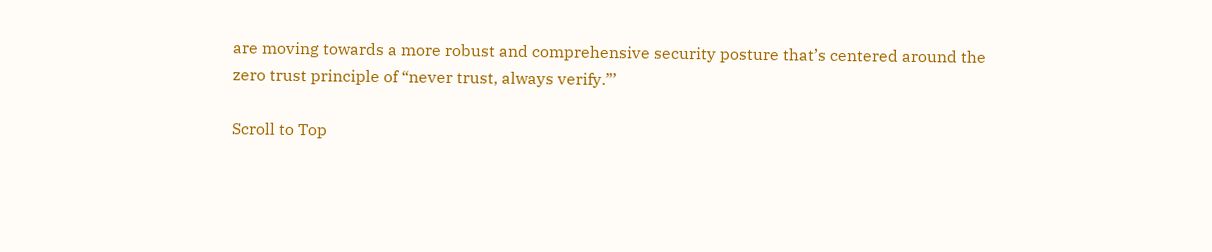are moving towards a more robust and comprehensive security posture that’s centered around the zero trust principle of “never trust, always verify.”’

Scroll to Top